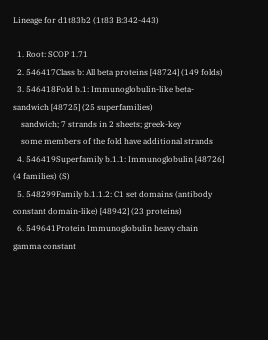Lineage for d1t83b2 (1t83 B:342-443)

  1. Root: SCOP 1.71
  2. 546417Class b: All beta proteins [48724] (149 folds)
  3. 546418Fold b.1: Immunoglobulin-like beta-sandwich [48725] (25 superfamilies)
    sandwich; 7 strands in 2 sheets; greek-key
    some members of the fold have additional strands
  4. 546419Superfamily b.1.1: Immunoglobulin [48726] (4 families) (S)
  5. 548299Family b.1.1.2: C1 set domains (antibody constant domain-like) [48942] (23 proteins)
  6. 549641Protein Immunoglobulin heavy chain gamma constant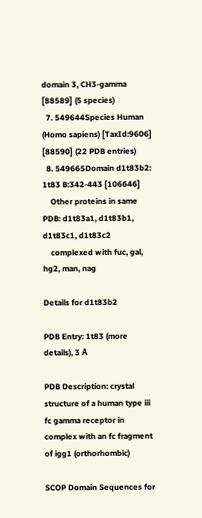domain 3, CH3-gamma [88589] (5 species)
  7. 549644Species Human (Homo sapiens) [TaxId:9606] [88590] (22 PDB entries)
  8. 549665Domain d1t83b2: 1t83 B:342-443 [106646]
    Other proteins in same PDB: d1t83a1, d1t83b1, d1t83c1, d1t83c2
    complexed with fuc, gal, hg2, man, nag

Details for d1t83b2

PDB Entry: 1t83 (more details), 3 Å

PDB Description: crystal structure of a human type iii fc gamma receptor in complex with an fc fragment of igg1 (orthorhombic)

SCOP Domain Sequences for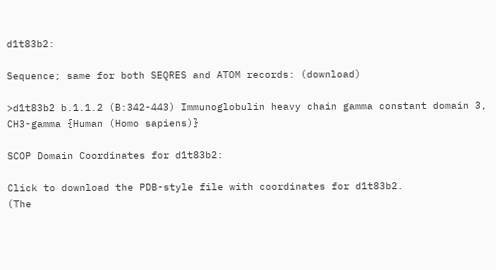d1t83b2:

Sequence; same for both SEQRES and ATOM records: (download)

>d1t83b2 b.1.1.2 (B:342-443) Immunoglobulin heavy chain gamma constant domain 3, CH3-gamma {Human (Homo sapiens)}

SCOP Domain Coordinates for d1t83b2:

Click to download the PDB-style file with coordinates for d1t83b2.
(The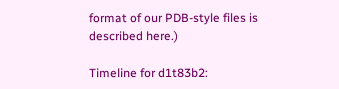format of our PDB-style files is described here.)

Timeline for d1t83b2: